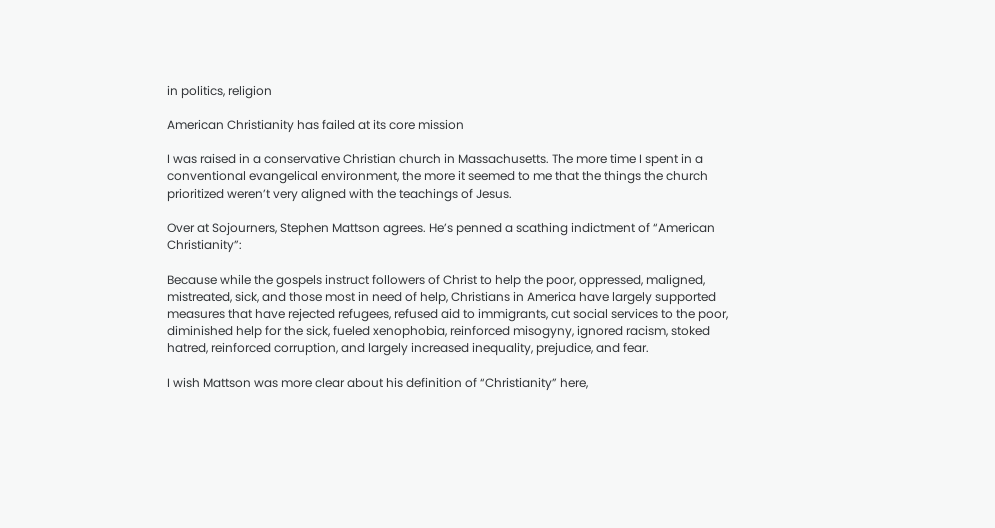in politics, religion

American Christianity has failed at its core mission

I was raised in a conservative Christian church in Massachusetts. The more time I spent in a conventional evangelical environment, the more it seemed to me that the things the church prioritized weren’t very aligned with the teachings of Jesus.

Over at Sojourners, Stephen Mattson agrees. He’s penned a scathing indictment of “American Christianity”:

Because while the gospels instruct followers of Christ to help the poor, oppressed, maligned, mistreated, sick, and those most in need of help, Christians in America have largely supported measures that have rejected refugees, refused aid to immigrants, cut social services to the poor, diminished help for the sick, fueled xenophobia, reinforced misogyny, ignored racism, stoked hatred, reinforced corruption, and largely increased inequality, prejudice, and fear.

I wish Mattson was more clear about his definition of “Christianity” here,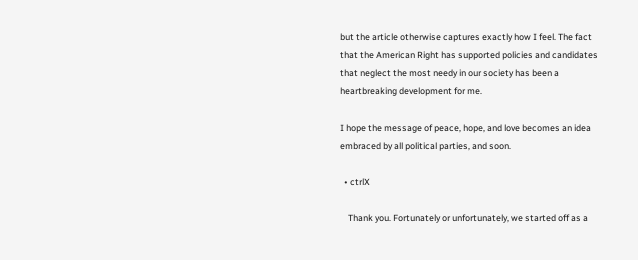but the article otherwise captures exactly how I feel. The fact that the American Right has supported policies and candidates that neglect the most needy in our society has been a heartbreaking development for me.

I hope the message of peace, hope, and love becomes an idea embraced by all political parties, and soon.

  • ctrlX

    Thank you. Fortunately or unfortunately, we started off as a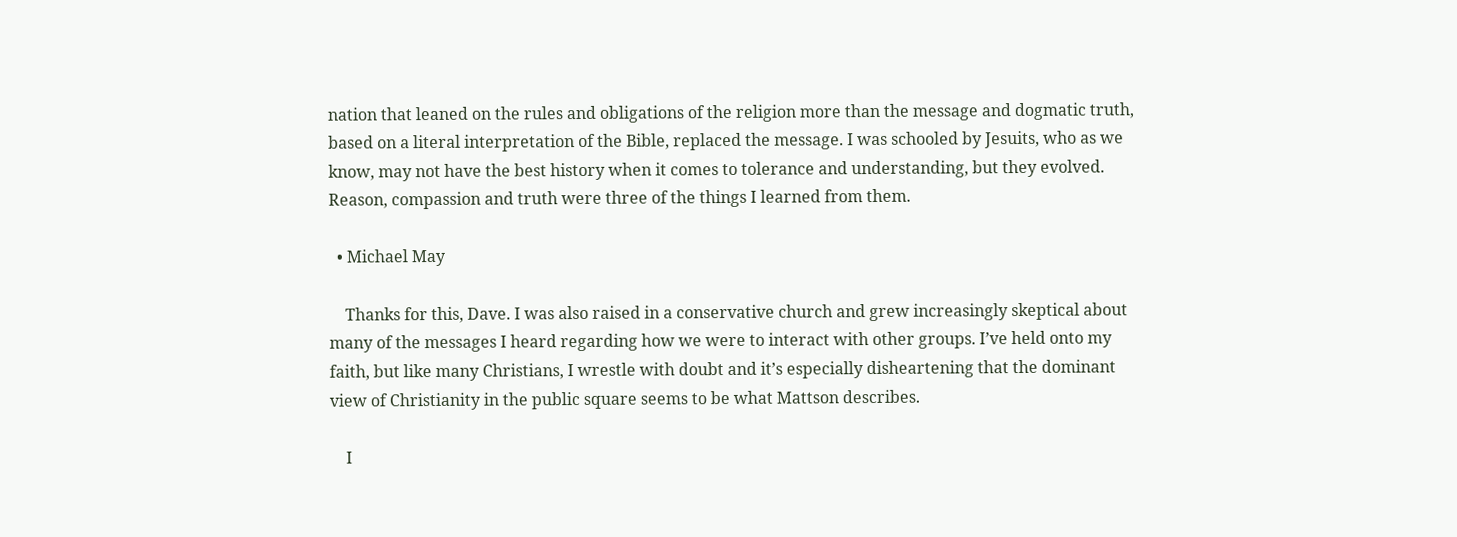nation that leaned on the rules and obligations of the religion more than the message and dogmatic truth, based on a literal interpretation of the Bible, replaced the message. I was schooled by Jesuits, who as we know, may not have the best history when it comes to tolerance and understanding, but they evolved. Reason, compassion and truth were three of the things I learned from them.

  • Michael May

    Thanks for this, Dave. I was also raised in a conservative church and grew increasingly skeptical about many of the messages I heard regarding how we were to interact with other groups. I’ve held onto my faith, but like many Christians, I wrestle with doubt and it’s especially disheartening that the dominant view of Christianity in the public square seems to be what Mattson describes.

    I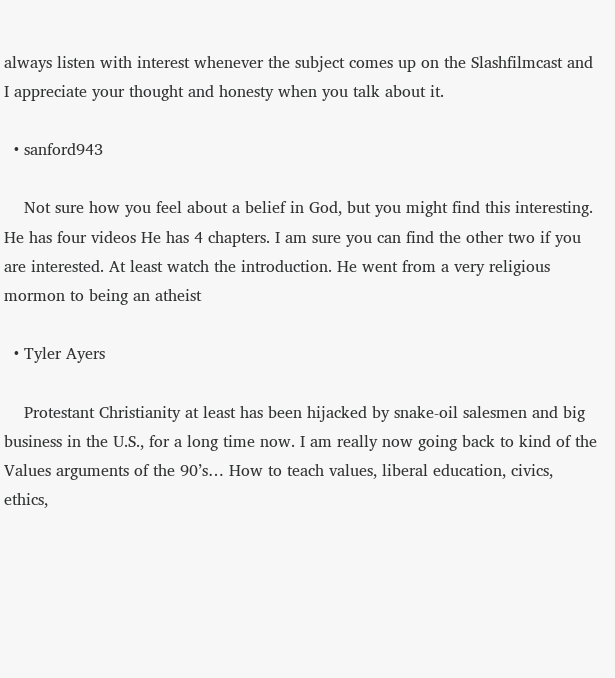always listen with interest whenever the subject comes up on the Slashfilmcast and I appreciate your thought and honesty when you talk about it.

  • sanford943

    Not sure how you feel about a belief in God, but you might find this interesting. He has four videos He has 4 chapters. I am sure you can find the other two if you are interested. At least watch the introduction. He went from a very religious mormon to being an atheist

  • Tyler Ayers

    Protestant Christianity at least has been hijacked by snake-oil salesmen and big business in the U.S., for a long time now. I am really now going back to kind of the Values arguments of the 90’s… How to teach values, liberal education, civics, ethics,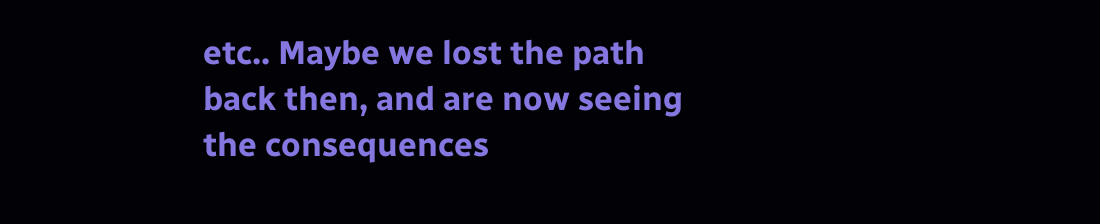etc.. Maybe we lost the path back then, and are now seeing the consequences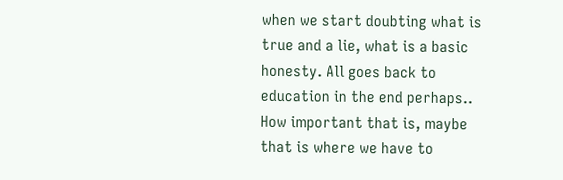when we start doubting what is true and a lie, what is a basic honesty. All goes back to education in the end perhaps.. How important that is, maybe that is where we have to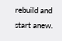rebuild and start anew.